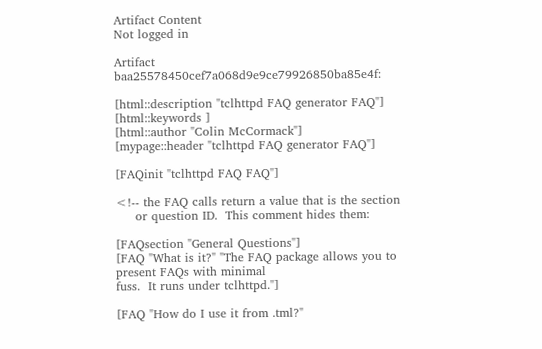Artifact Content
Not logged in

Artifact baa25578450cef7a068d9e9ce79926850ba85e4f:

[html::description "tclhttpd FAQ generator FAQ"]
[html::keywords ]
[html::author "Colin McCormack"]
[mypage::header "tclhttpd FAQ generator FAQ"]

[FAQinit "tclhttpd FAQ FAQ"]

<!-- the FAQ calls return a value that is the section
     or question ID.  This comment hides them:

[FAQsection "General Questions"]
[FAQ "What is it?" "The FAQ package allows you to present FAQs with minimal
fuss.  It runs under tclhttpd."]

[FAQ "How do I use it from .tml?"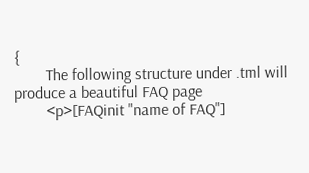{
        The following structure under .tml will produce a beautiful FAQ page
        <p>[FAQinit "name of FAQ"]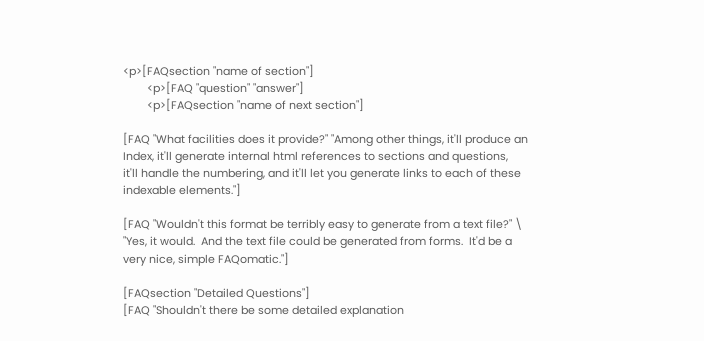<p>[FAQsection "name of section"]
        <p>[FAQ "question" "answer"]
        <p>[FAQsection "name of next section"]

[FAQ "What facilities does it provide?" "Among other things, it'll produce an
Index, it'll generate internal html references to sections and questions,
it'll handle the numbering, and it'll let you generate links to each of these
indexable elements."]

[FAQ "Wouldn't this format be terribly easy to generate from a text file?" \
"Yes, it would.  And the text file could be generated from forms.  It'd be a
very nice, simple FAQomatic."]

[FAQsection "Detailed Questions"]
[FAQ "Shouldn't there be some detailed explanation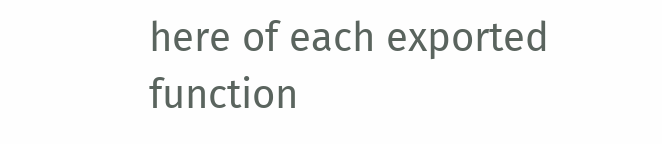here of each exported
function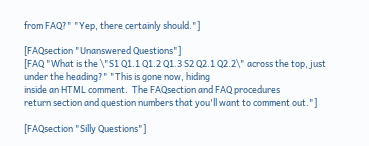from FAQ?" "Yep, there certainly should."]

[FAQsection "Unanswered Questions"]
[FAQ "What is the \"S1 Q1.1 Q1.2 Q1.3 S2 Q2.1 Q2.2\" across the top, just
under the heading?" "This is gone now, hiding
inside an HTML comment.  The FAQsection and FAQ procedures
return section and question numbers that you'll want to comment out."]

[FAQsection "Silly Questions"]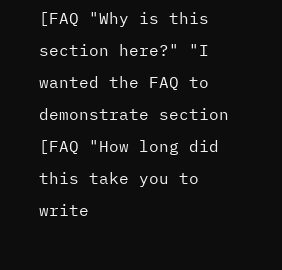[FAQ "Why is this section here?" "I wanted the FAQ to demonstrate section
[FAQ "How long did this take you to write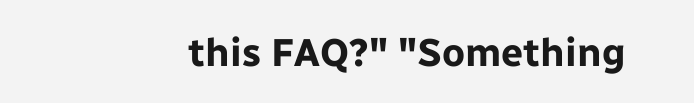this FAQ?" "Something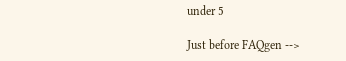under 5

Just before FAQgen -->